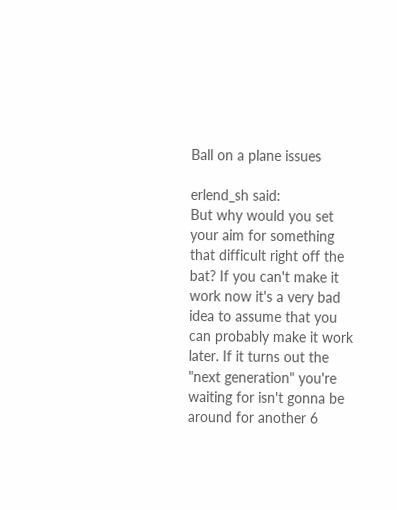Ball on a plane issues

erlend_sh said:
But why would you set your aim for something that difficult right off the bat? If you can't make it work now it's a very bad idea to assume that you can probably make it work later. If it turns out the "next generation" you're waiting for isn't gonna be around for another 6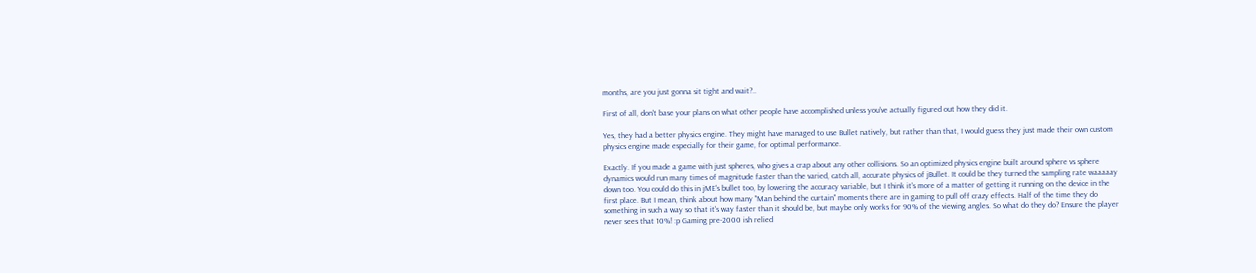months, are you just gonna sit tight and wait?..

First of all, don't base your plans on what other people have accomplished unless you've actually figured out how they did it.

Yes, they had a better physics engine. They might have managed to use Bullet natively, but rather than that, I would guess they just made their own custom physics engine made especially for their game, for optimal performance.

Exactly. If you made a game with just spheres, who gives a crap about any other collisions. So an optimized physics engine built around sphere vs sphere dynamics would run many times of magnitude faster than the varied, catch all, accurate physics of jBullet. It could be they turned the sampling rate waaaaay down too. You could do this in jME's bullet too, by lowering the accuracy variable, but I think it's more of a matter of getting it running on the device in the first place. But I mean, think about how many "Man behind the curtain" moments there are in gaming to pull off crazy effects. Half of the time they do something in such a way so that it's way faster than it should be, but maybe only works for 90% of the viewing angles. So what do they do? Ensure the player never sees that 10%! :p Gaming pre-2000 ish relied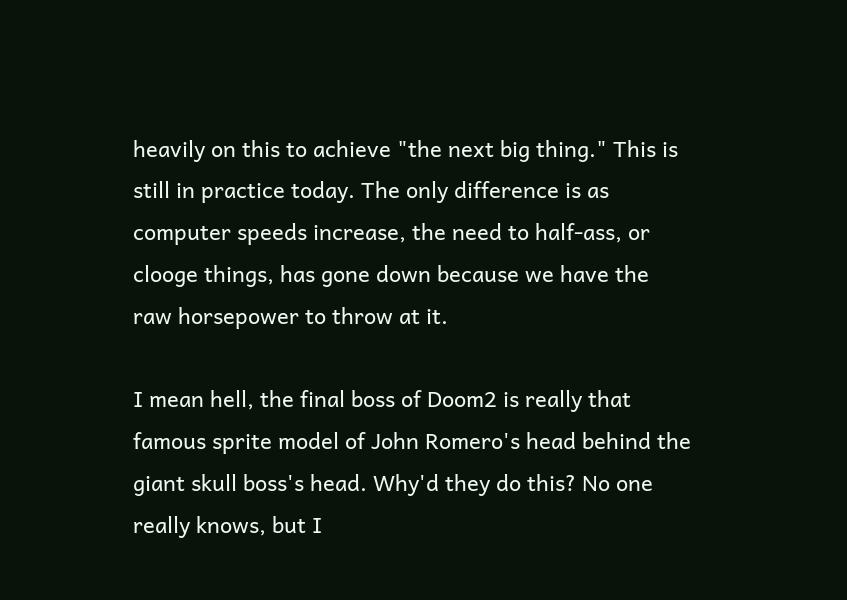heavily on this to achieve "the next big thing." This is still in practice today. The only difference is as computer speeds increase, the need to half-ass, or clooge things, has gone down because we have the raw horsepower to throw at it.

I mean hell, the final boss of Doom2 is really that famous sprite model of John Romero's head behind the giant skull boss's head. Why'd they do this? No one really knows, but I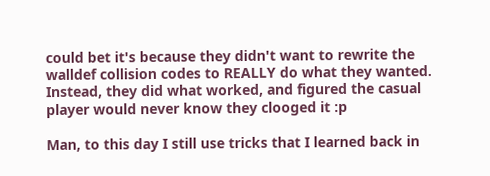could bet it's because they didn't want to rewrite the walldef collision codes to REALLY do what they wanted. Instead, they did what worked, and figured the casual player would never know they clooged it :p

Man, to this day I still use tricks that I learned back in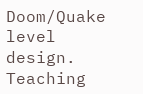Doom/Quake level design. Teaching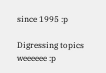since 1995 :p

Digressing topics weeeeee :p